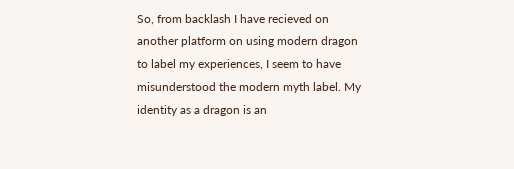So, from backlash I have recieved on another platform on using modern dragon to label my experiences, I seem to have misunderstood the modern myth label. My identity as a dragon is an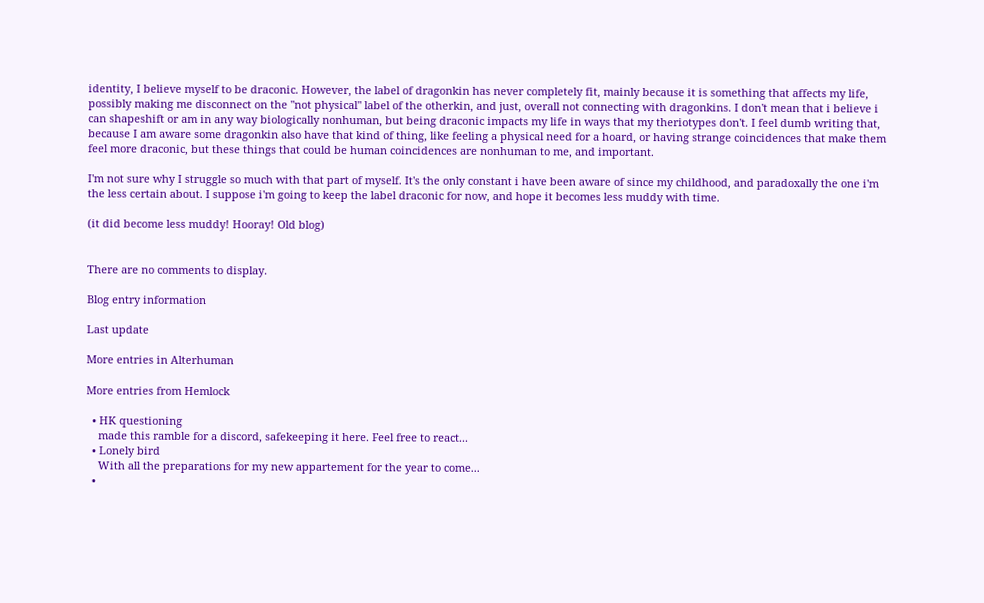identity, I believe myself to be draconic. However, the label of dragonkin has never completely fit, mainly because it is something that affects my life, possibly making me disconnect on the "not physical" label of the otherkin, and just, overall not connecting with dragonkins. I don't mean that i believe i can shapeshift or am in any way biologically nonhuman, but being draconic impacts my life in ways that my theriotypes don't. I feel dumb writing that, because I am aware some dragonkin also have that kind of thing, like feeling a physical need for a hoard, or having strange coincidences that make them feel more draconic, but these things that could be human coincidences are nonhuman to me, and important.

I'm not sure why I struggle so much with that part of myself. It's the only constant i have been aware of since my childhood, and paradoxally the one i'm the less certain about. I suppose i'm going to keep the label draconic for now, and hope it becomes less muddy with time.

(it did become less muddy! Hooray! Old blog)


There are no comments to display.

Blog entry information

Last update

More entries in Alterhuman

More entries from Hemlock

  • HK questioning
    made this ramble for a discord, safekeeping it here. Feel free to react...
  • Lonely bird
    With all the preparations for my new appartement for the year to come...
  •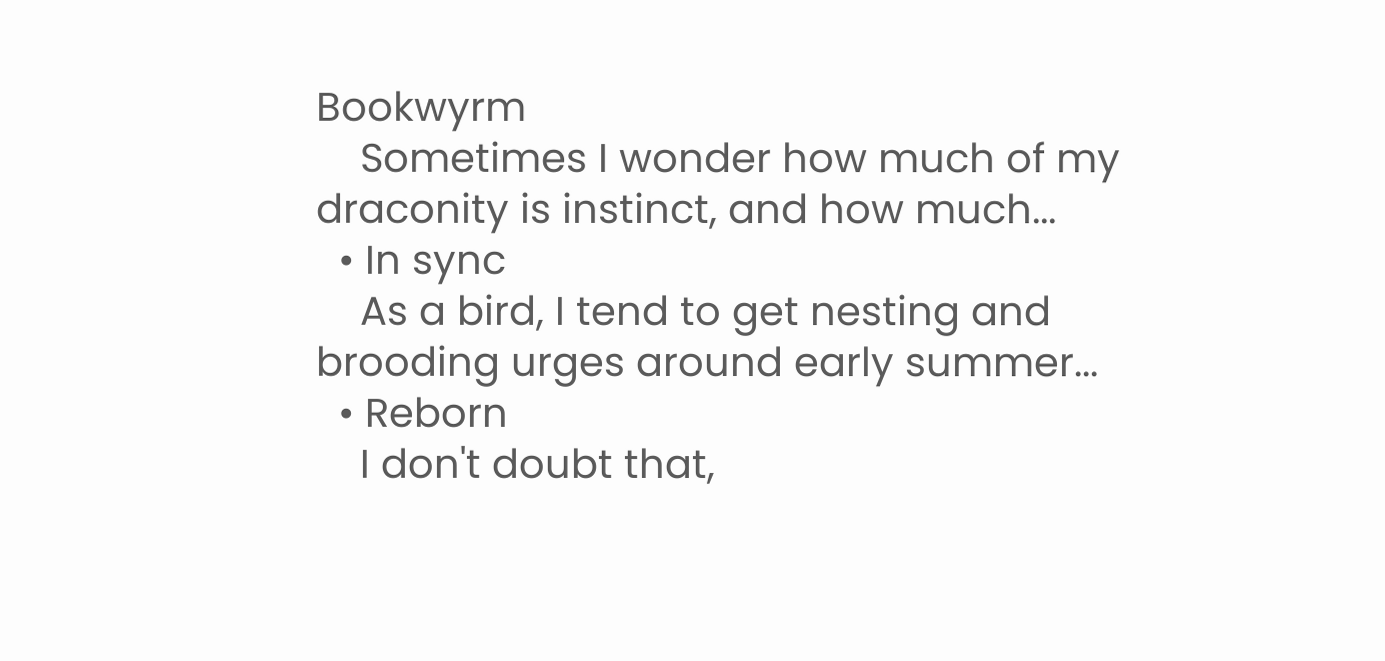Bookwyrm
    Sometimes I wonder how much of my draconity is instinct, and how much...
  • In sync
    As a bird, I tend to get nesting and brooding urges around early summer...
  • Reborn
    I don't doubt that,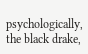psychologically, the black drake,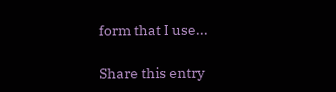form that I use...

Share this entry